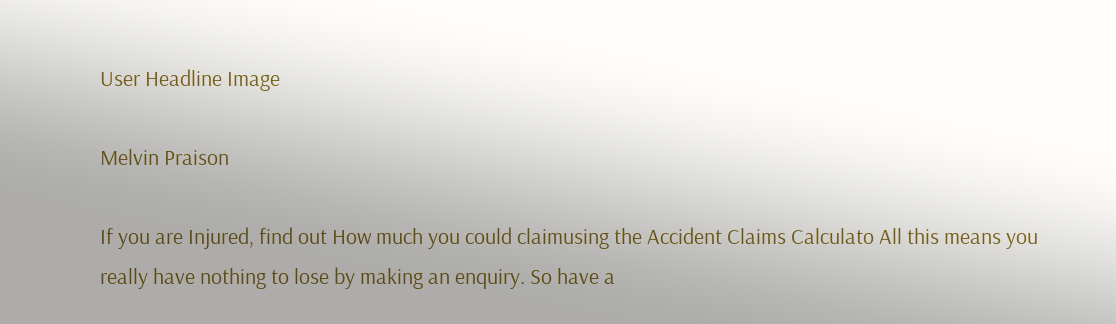User Headline Image

Melvin Praison

If you are Injured, find out How much you could claimusing the Accident Claims Calculato All this means you really have nothing to lose by making an enquiry. So have a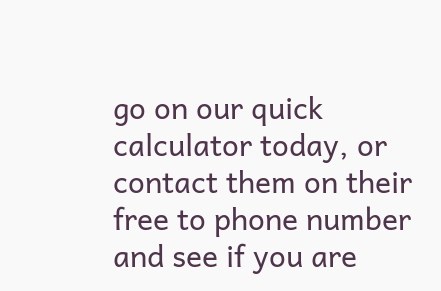go on our quick calculator today, or contact them on their free to phone number and see if you are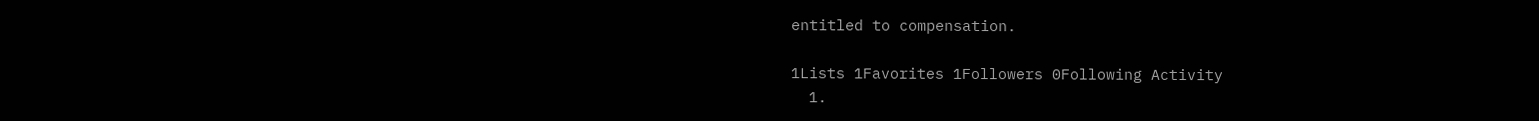entitled to compensation.

1Lists 1Favorites 1Followers 0Following Activity
  1.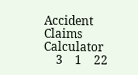Accident Claims Calculator
    3    1    22